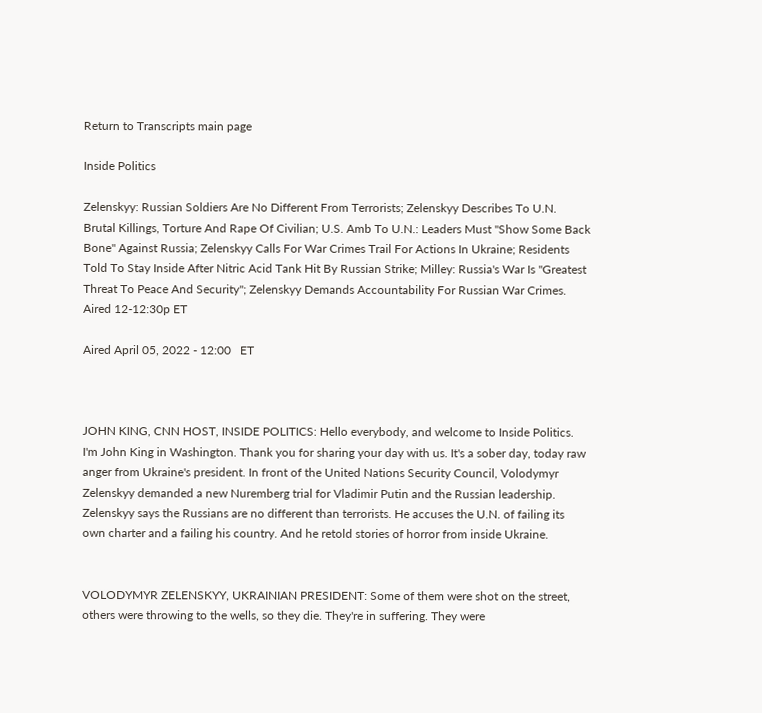Return to Transcripts main page

Inside Politics

Zelenskyy: Russian Soldiers Are No Different From Terrorists; Zelenskyy Describes To U.N. Brutal Killings, Torture And Rape Of Civilian; U.S. Amb To U.N.: Leaders Must "Show Some Back Bone" Against Russia; Zelenskyy Calls For War Crimes Trail For Actions In Ukraine; Residents Told To Stay Inside After Nitric Acid Tank Hit By Russian Strike; Milley: Russia's War Is "Greatest Threat To Peace And Security"; Zelenskyy Demands Accountability For Russian War Crimes. Aired 12-12:30p ET

Aired April 05, 2022 - 12:00   ET



JOHN KING, CNN HOST, INSIDE POLITICS: Hello everybody, and welcome to Inside Politics. I'm John King in Washington. Thank you for sharing your day with us. It's a sober day, today raw anger from Ukraine's president. In front of the United Nations Security Council, Volodymyr Zelenskyy demanded a new Nuremberg trial for Vladimir Putin and the Russian leadership. Zelenskyy says the Russians are no different than terrorists. He accuses the U.N. of failing its own charter and a failing his country. And he retold stories of horror from inside Ukraine.


VOLODYMYR ZELENSKYY, UKRAINIAN PRESIDENT: Some of them were shot on the street, others were throwing to the wells, so they die. They're in suffering. They were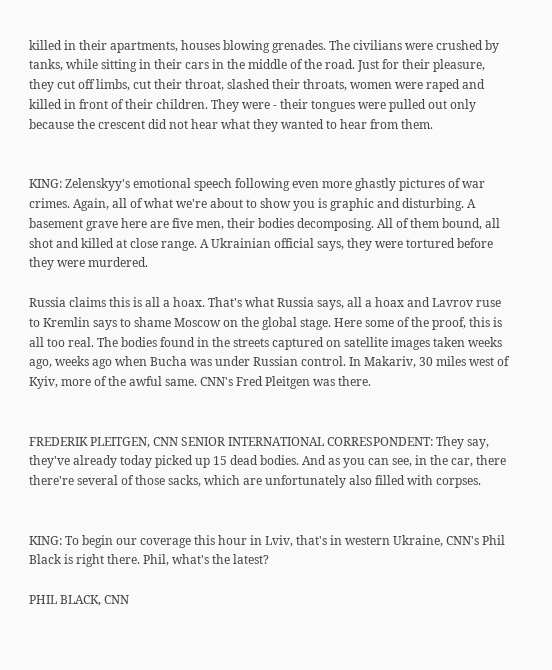killed in their apartments, houses blowing grenades. The civilians were crushed by tanks, while sitting in their cars in the middle of the road. Just for their pleasure, they cut off limbs, cut their throat, slashed their throats, women were raped and killed in front of their children. They were - their tongues were pulled out only because the crescent did not hear what they wanted to hear from them.


KING: Zelenskyy's emotional speech following even more ghastly pictures of war crimes. Again, all of what we're about to show you is graphic and disturbing. A basement grave here are five men, their bodies decomposing. All of them bound, all shot and killed at close range. A Ukrainian official says, they were tortured before they were murdered.

Russia claims this is all a hoax. That's what Russia says, all a hoax and Lavrov ruse to Kremlin says to shame Moscow on the global stage. Here some of the proof, this is all too real. The bodies found in the streets captured on satellite images taken weeks ago, weeks ago when Bucha was under Russian control. In Makariv, 30 miles west of Kyiv, more of the awful same. CNN's Fred Pleitgen was there.


FREDERIK PLEITGEN, CNN SENIOR INTERNATIONAL CORRESPONDENT: They say, they've already today picked up 15 dead bodies. And as you can see, in the car, there there're several of those sacks, which are unfortunately also filled with corpses.


KING: To begin our coverage this hour in Lviv, that's in western Ukraine, CNN's Phil Black is right there. Phil, what's the latest?

PHIL BLACK, CNN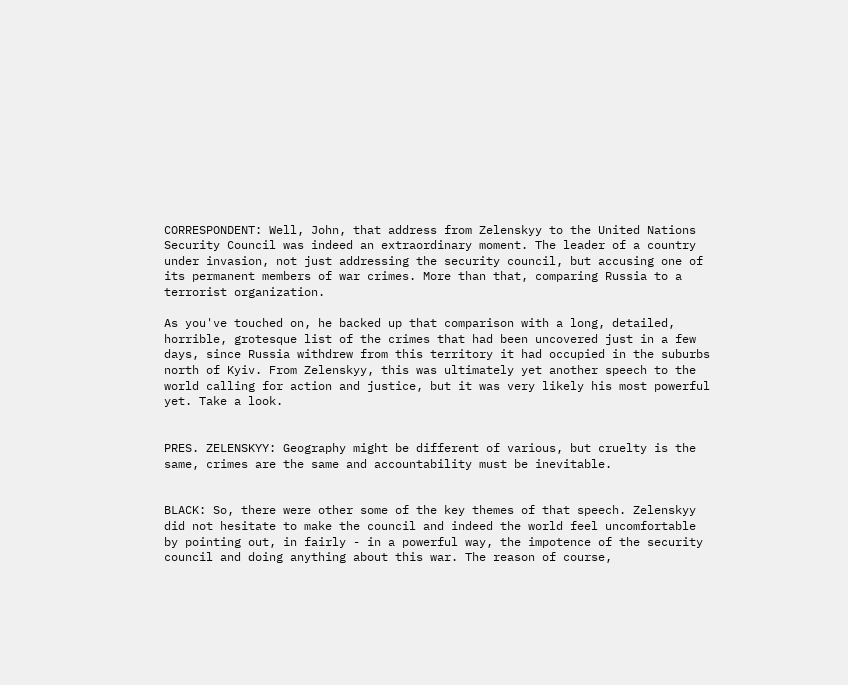CORRESPONDENT: Well, John, that address from Zelenskyy to the United Nations Security Council was indeed an extraordinary moment. The leader of a country under invasion, not just addressing the security council, but accusing one of its permanent members of war crimes. More than that, comparing Russia to a terrorist organization.

As you've touched on, he backed up that comparison with a long, detailed, horrible, grotesque list of the crimes that had been uncovered just in a few days, since Russia withdrew from this territory it had occupied in the suburbs north of Kyiv. From Zelenskyy, this was ultimately yet another speech to the world calling for action and justice, but it was very likely his most powerful yet. Take a look.


PRES. ZELENSKYY: Geography might be different of various, but cruelty is the same, crimes are the same and accountability must be inevitable.


BLACK: So, there were other some of the key themes of that speech. Zelenskyy did not hesitate to make the council and indeed the world feel uncomfortable by pointing out, in fairly - in a powerful way, the impotence of the security council and doing anything about this war. The reason of course,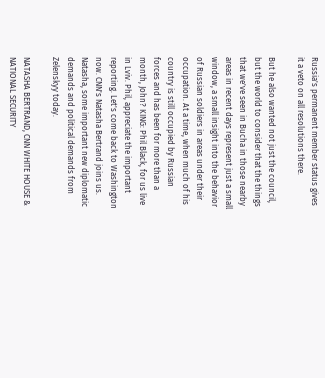Russia's permanent member status gives it a veto on all resolutions there.

But he also wanted not just the council, but the world to consider that the things that we've seen in Bucha in those nearby areas in recent days represent just a small window, a small insight into the behavior of Russian soldiers in areas under their occupation. At a time, when much of his country is still occupied by Russian forces and has been for more than a month, John? KING: Phil Black, for us live in Lviv. Phil, appreciate the important reporting. Let's come back to Washington now. CNN's Natasha Bertrand joins us. Natasha, some important new diplomatic demands and political demands from Zelenskyy today.

NATASHA BERTRAND, CNN WHITE HOUSE & NATIONAL SECURITY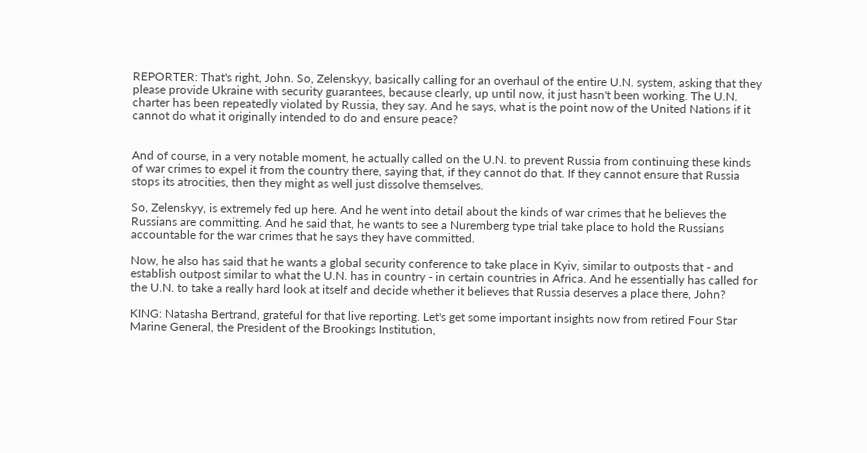REPORTER: That's right, John. So, Zelenskyy, basically calling for an overhaul of the entire U.N. system, asking that they please provide Ukraine with security guarantees, because clearly, up until now, it just hasn't been working. The U.N. charter has been repeatedly violated by Russia, they say. And he says, what is the point now of the United Nations if it cannot do what it originally intended to do and ensure peace?


And of course, in a very notable moment, he actually called on the U.N. to prevent Russia from continuing these kinds of war crimes to expel it from the country there, saying that, if they cannot do that. If they cannot ensure that Russia stops its atrocities, then they might as well just dissolve themselves.

So, Zelenskyy, is extremely fed up here. And he went into detail about the kinds of war crimes that he believes the Russians are committing. And he said that, he wants to see a Nuremberg type trial take place to hold the Russians accountable for the war crimes that he says they have committed.

Now, he also has said that he wants a global security conference to take place in Kyiv, similar to outposts that - and establish outpost similar to what the U.N. has in country - in certain countries in Africa. And he essentially has called for the U.N. to take a really hard look at itself and decide whether it believes that Russia deserves a place there, John?

KING: Natasha Bertrand, grateful for that live reporting. Let's get some important insights now from retired Four Star Marine General, the President of the Brookings Institution,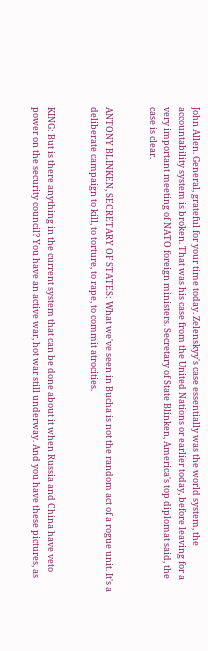John Allen. General, grateful for your time today. Zelenskyy's case essentially was the world system, the accountability system is broken. That was his case from the United Nations or earlier today, before leaving for a very important meeting of NATO foreign ministers. Secretary of State Blinken, America's top diplomat said, the case is clear.


ANTONY BLINKEN, SECRETARY OF STATES: What we've seen in Bucha is not the random act of a rogue unit. It's a deliberate campaign to kill, to torture, to rape, to commit atrocities.


KING: But is there anything in the current system that can be done about it when Russia and China have veto power on the security council? You have an active war, hot war still underway. And you have these pictures, as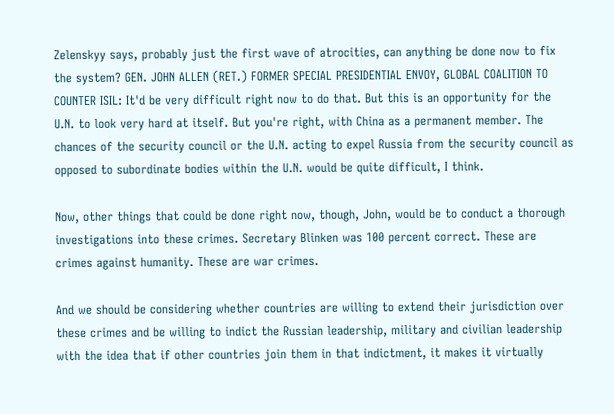Zelenskyy says, probably just the first wave of atrocities, can anything be done now to fix the system? GEN. JOHN ALLEN (RET.) FORMER SPECIAL PRESIDENTIAL ENVOY, GLOBAL COALITION TO COUNTER ISIL: It'd be very difficult right now to do that. But this is an opportunity for the U.N. to look very hard at itself. But you're right, with China as a permanent member. The chances of the security council or the U.N. acting to expel Russia from the security council as opposed to subordinate bodies within the U.N. would be quite difficult, I think.

Now, other things that could be done right now, though, John, would be to conduct a thorough investigations into these crimes. Secretary Blinken was 100 percent correct. These are crimes against humanity. These are war crimes.

And we should be considering whether countries are willing to extend their jurisdiction over these crimes and be willing to indict the Russian leadership, military and civilian leadership with the idea that if other countries join them in that indictment, it makes it virtually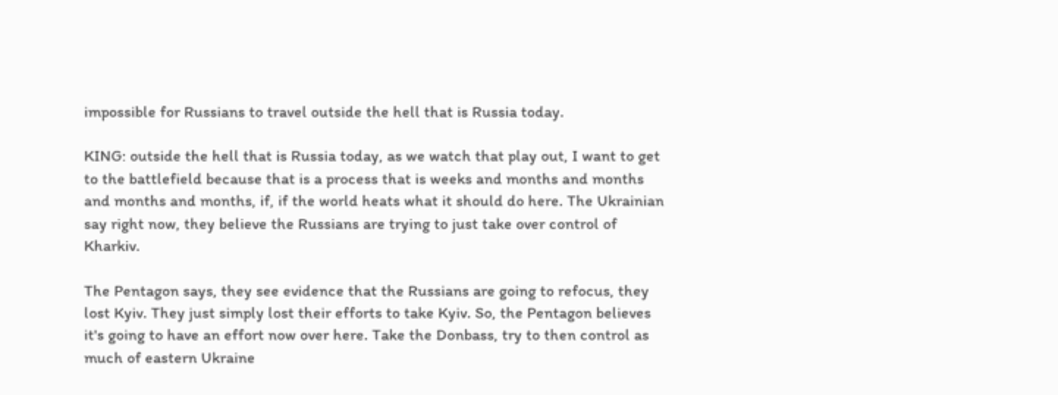impossible for Russians to travel outside the hell that is Russia today.

KING: outside the hell that is Russia today, as we watch that play out, I want to get to the battlefield because that is a process that is weeks and months and months and months and months, if, if the world heats what it should do here. The Ukrainian say right now, they believe the Russians are trying to just take over control of Kharkiv.

The Pentagon says, they see evidence that the Russians are going to refocus, they lost Kyiv. They just simply lost their efforts to take Kyiv. So, the Pentagon believes it's going to have an effort now over here. Take the Donbass, try to then control as much of eastern Ukraine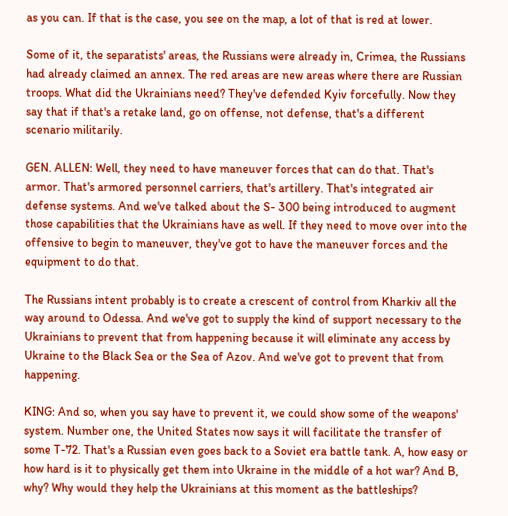as you can. If that is the case, you see on the map, a lot of that is red at lower.

Some of it, the separatists' areas, the Russians were already in, Crimea, the Russians had already claimed an annex. The red areas are new areas where there are Russian troops. What did the Ukrainians need? They've defended Kyiv forcefully. Now they say that if that's a retake land, go on offense, not defense, that's a different scenario militarily.

GEN. ALLEN: Well, they need to have maneuver forces that can do that. That's armor. That's armored personnel carriers, that's artillery. That's integrated air defense systems. And we've talked about the S- 300 being introduced to augment those capabilities that the Ukrainians have as well. If they need to move over into the offensive to begin to maneuver, they've got to have the maneuver forces and the equipment to do that.

The Russians intent probably is to create a crescent of control from Kharkiv all the way around to Odessa. And we've got to supply the kind of support necessary to the Ukrainians to prevent that from happening because it will eliminate any access by Ukraine to the Black Sea or the Sea of Azov. And we've got to prevent that from happening.

KING: And so, when you say have to prevent it, we could show some of the weapons' system. Number one, the United States now says it will facilitate the transfer of some T-72. That's a Russian even goes back to a Soviet era battle tank. A, how easy or how hard is it to physically get them into Ukraine in the middle of a hot war? And B, why? Why would they help the Ukrainians at this moment as the battleships?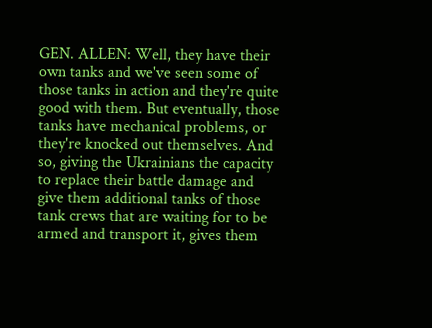GEN. ALLEN: Well, they have their own tanks and we've seen some of those tanks in action and they're quite good with them. But eventually, those tanks have mechanical problems, or they're knocked out themselves. And so, giving the Ukrainians the capacity to replace their battle damage and give them additional tanks of those tank crews that are waiting for to be armed and transport it, gives them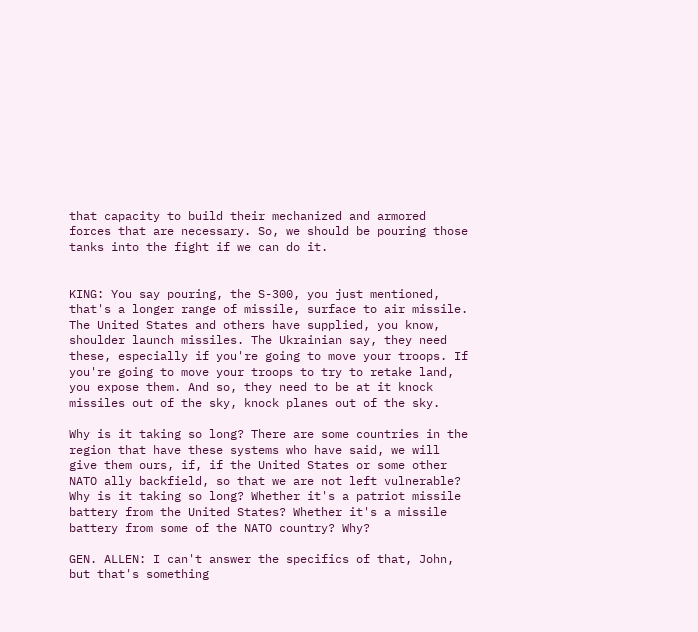that capacity to build their mechanized and armored forces that are necessary. So, we should be pouring those tanks into the fight if we can do it.


KING: You say pouring, the S-300, you just mentioned, that's a longer range of missile, surface to air missile. The United States and others have supplied, you know, shoulder launch missiles. The Ukrainian say, they need these, especially if you're going to move your troops. If you're going to move your troops to try to retake land, you expose them. And so, they need to be at it knock missiles out of the sky, knock planes out of the sky.

Why is it taking so long? There are some countries in the region that have these systems who have said, we will give them ours, if, if the United States or some other NATO ally backfield, so that we are not left vulnerable? Why is it taking so long? Whether it's a patriot missile battery from the United States? Whether it's a missile battery from some of the NATO country? Why?

GEN. ALLEN: I can't answer the specifics of that, John, but that's something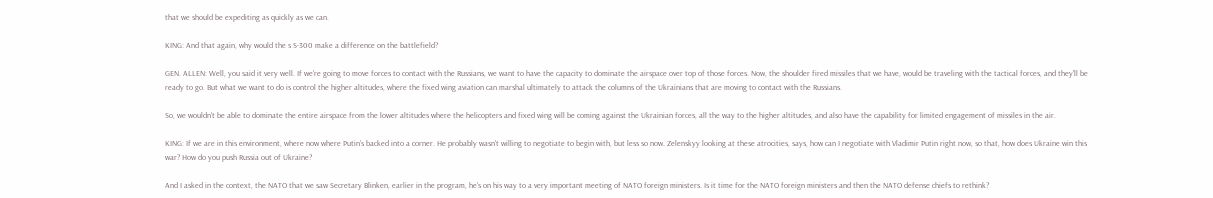that we should be expediting as quickly as we can.

KING: And that again, why would the s S-300 make a difference on the battlefield?

GEN. ALLEN: Well, you said it very well. If we're going to move forces to contact with the Russians, we want to have the capacity to dominate the airspace over top of those forces. Now, the shoulder fired missiles that we have, would be traveling with the tactical forces, and they'll be ready to go. But what we want to do is control the higher altitudes, where the fixed wing aviation can marshal ultimately to attack the columns of the Ukrainians that are moving to contact with the Russians.

So, we wouldn't be able to dominate the entire airspace from the lower altitudes where the helicopters and fixed wing will be coming against the Ukrainian forces, all the way to the higher altitudes, and also have the capability for limited engagement of missiles in the air.

KING: If we are in this environment, where now where Putin's backed into a corner. He probably wasn't willing to negotiate to begin with, but less so now. Zelenskyy looking at these atrocities, says, how can I negotiate with Vladimir Putin right now, so that, how does Ukraine win this war? How do you push Russia out of Ukraine?

And I asked in the context, the NATO that we saw Secretary Blinken, earlier in the program, he's on his way to a very important meeting of NATO foreign ministers. Is it time for the NATO foreign ministers and then the NATO defense chiefs to rethink?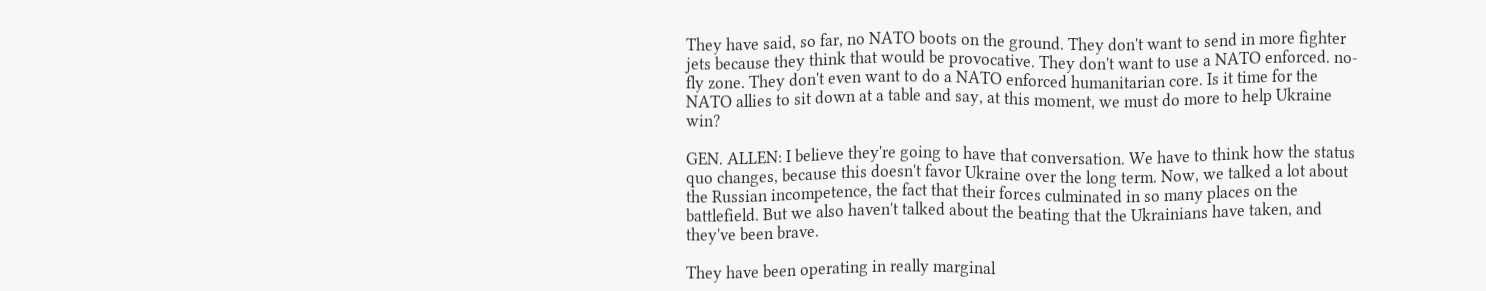They have said, so far, no NATO boots on the ground. They don't want to send in more fighter jets because they think that would be provocative. They don't want to use a NATO enforced. no-fly zone. They don't even want to do a NATO enforced humanitarian core. Is it time for the NATO allies to sit down at a table and say, at this moment, we must do more to help Ukraine win?

GEN. ALLEN: I believe they're going to have that conversation. We have to think how the status quo changes, because this doesn't favor Ukraine over the long term. Now, we talked a lot about the Russian incompetence, the fact that their forces culminated in so many places on the battlefield. But we also haven't talked about the beating that the Ukrainians have taken, and they've been brave.

They have been operating in really marginal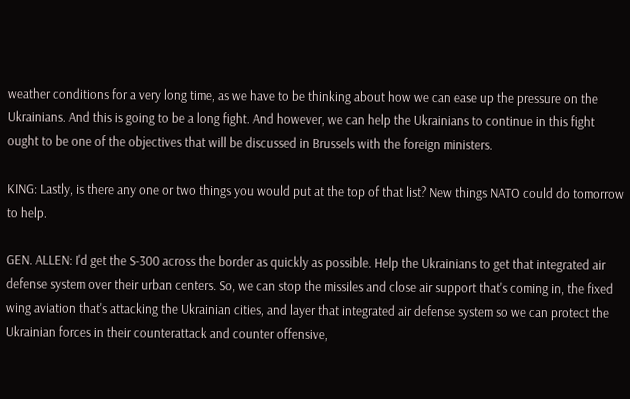weather conditions for a very long time, as we have to be thinking about how we can ease up the pressure on the Ukrainians. And this is going to be a long fight. And however, we can help the Ukrainians to continue in this fight ought to be one of the objectives that will be discussed in Brussels with the foreign ministers.

KING: Lastly, is there any one or two things you would put at the top of that list? New things NATO could do tomorrow to help.

GEN. ALLEN: I'd get the S-300 across the border as quickly as possible. Help the Ukrainians to get that integrated air defense system over their urban centers. So, we can stop the missiles and close air support that's coming in, the fixed wing aviation that's attacking the Ukrainian cities, and layer that integrated air defense system so we can protect the Ukrainian forces in their counterattack and counter offensive,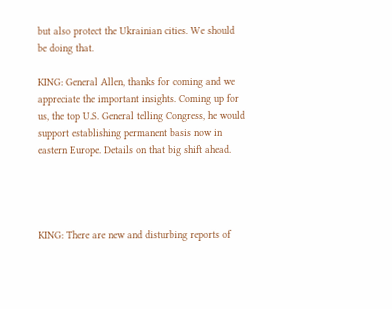but also protect the Ukrainian cities. We should be doing that.

KING: General Allen, thanks for coming and we appreciate the important insights. Coming up for us, the top U.S. General telling Congress, he would support establishing permanent basis now in eastern Europe. Details on that big shift ahead.




KING: There are new and disturbing reports of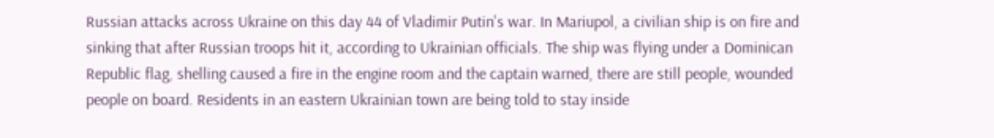Russian attacks across Ukraine on this day 44 of Vladimir Putin's war. In Mariupol, a civilian ship is on fire and sinking that after Russian troops hit it, according to Ukrainian officials. The ship was flying under a Dominican Republic flag, shelling caused a fire in the engine room and the captain warned, there are still people, wounded people on board. Residents in an eastern Ukrainian town are being told to stay inside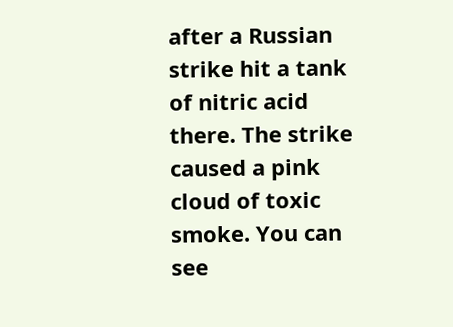after a Russian strike hit a tank of nitric acid there. The strike caused a pink cloud of toxic smoke. You can see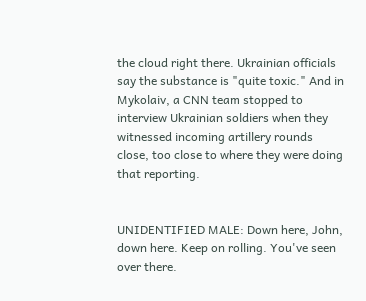the cloud right there. Ukrainian officials say the substance is "quite toxic." And in Mykolaiv, a CNN team stopped to interview Ukrainian soldiers when they witnessed incoming artillery rounds close, too close to where they were doing that reporting.


UNIDENTIFIED MALE: Down here, John, down here. Keep on rolling. You've seen over there.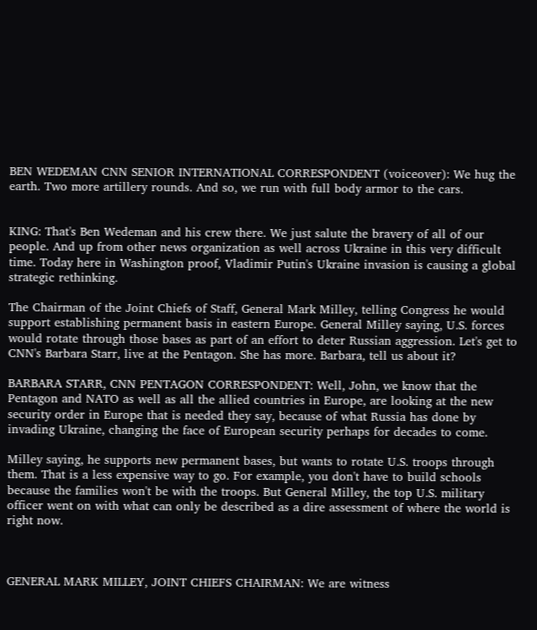BEN WEDEMAN CNN SENIOR INTERNATIONAL CORRESPONDENT (voiceover): We hug the earth. Two more artillery rounds. And so, we run with full body armor to the cars.


KING: That's Ben Wedeman and his crew there. We just salute the bravery of all of our people. And up from other news organization as well across Ukraine in this very difficult time. Today here in Washington proof, Vladimir Putin's Ukraine invasion is causing a global strategic rethinking.

The Chairman of the Joint Chiefs of Staff, General Mark Milley, telling Congress he would support establishing permanent basis in eastern Europe. General Milley saying, U.S. forces would rotate through those bases as part of an effort to deter Russian aggression. Let's get to CNN's Barbara Starr, live at the Pentagon. She has more. Barbara, tell us about it?

BARBARA STARR, CNN PENTAGON CORRESPONDENT: Well, John, we know that the Pentagon and NATO as well as all the allied countries in Europe, are looking at the new security order in Europe that is needed they say, because of what Russia has done by invading Ukraine, changing the face of European security perhaps for decades to come.

Milley saying, he supports new permanent bases, but wants to rotate U.S. troops through them. That is a less expensive way to go. For example, you don't have to build schools because the families won't be with the troops. But General Milley, the top U.S. military officer went on with what can only be described as a dire assessment of where the world is right now.



GENERAL MARK MILLEY, JOINT CHIEFS CHAIRMAN: We are witness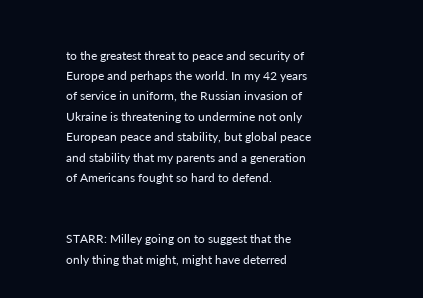to the greatest threat to peace and security of Europe and perhaps the world. In my 42 years of service in uniform, the Russian invasion of Ukraine is threatening to undermine not only European peace and stability, but global peace and stability that my parents and a generation of Americans fought so hard to defend.


STARR: Milley going on to suggest that the only thing that might, might have deterred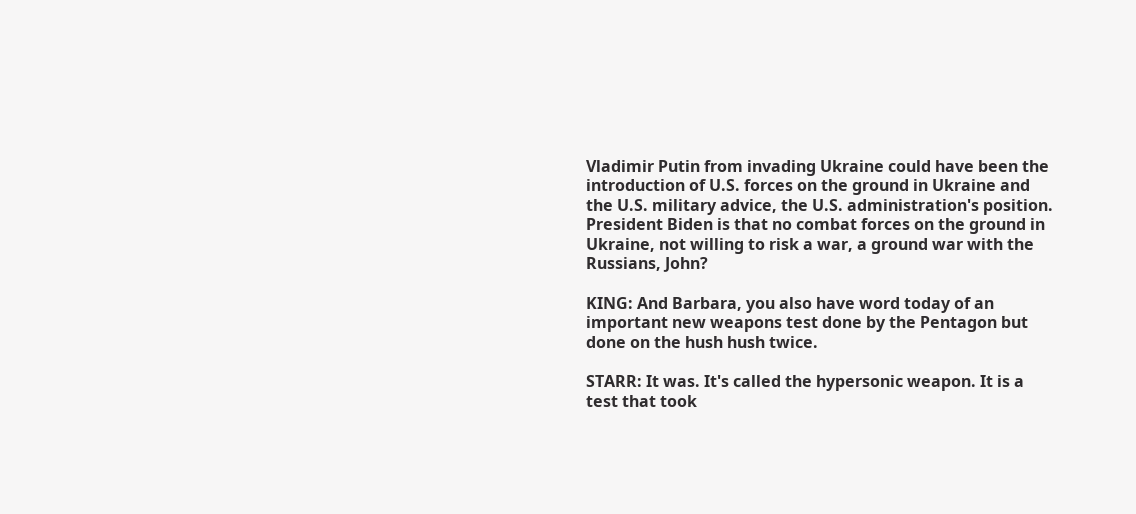Vladimir Putin from invading Ukraine could have been the introduction of U.S. forces on the ground in Ukraine and the U.S. military advice, the U.S. administration's position. President Biden is that no combat forces on the ground in Ukraine, not willing to risk a war, a ground war with the Russians, John?

KING: And Barbara, you also have word today of an important new weapons test done by the Pentagon but done on the hush hush twice.

STARR: It was. It's called the hypersonic weapon. It is a test that took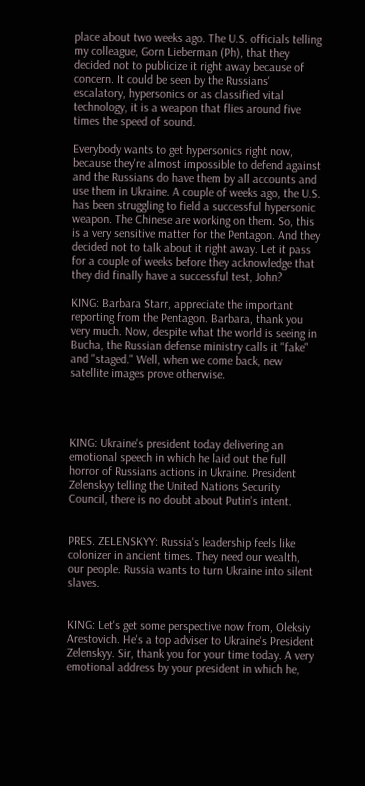place about two weeks ago. The U.S. officials telling my colleague, Gorn Lieberman (Ph), that they decided not to publicize it right away because of concern. It could be seen by the Russians' escalatory, hypersonics or as classified vital technology, it is a weapon that flies around five times the speed of sound.

Everybody wants to get hypersonics right now, because they're almost impossible to defend against and the Russians do have them by all accounts and use them in Ukraine. A couple of weeks ago, the U.S. has been struggling to field a successful hypersonic weapon. The Chinese are working on them. So, this is a very sensitive matter for the Pentagon. And they decided not to talk about it right away. Let it pass for a couple of weeks before they acknowledge that they did finally have a successful test, John?

KING: Barbara Starr, appreciate the important reporting from the Pentagon. Barbara, thank you very much. Now, despite what the world is seeing in Bucha, the Russian defense ministry calls it "fake" and "staged." Well, when we come back, new satellite images prove otherwise.




KING: Ukraine's president today delivering an emotional speech in which he laid out the full horror of Russians actions in Ukraine. President Zelenskyy telling the United Nations Security Council, there is no doubt about Putin's intent.


PRES. ZELENSKYY: Russia's leadership feels like colonizer in ancient times. They need our wealth, our people. Russia wants to turn Ukraine into silent slaves.


KING: Let's get some perspective now from, Oleksiy Arestovich. He's a top adviser to Ukraine's President Zelenskyy. Sir, thank you for your time today. A very emotional address by your president in which he,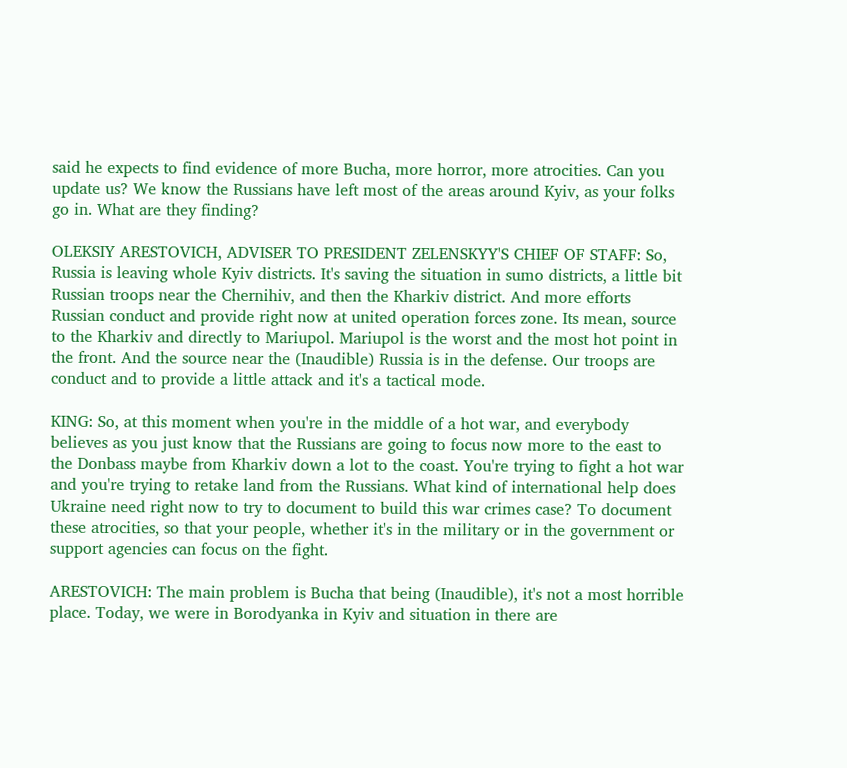said he expects to find evidence of more Bucha, more horror, more atrocities. Can you update us? We know the Russians have left most of the areas around Kyiv, as your folks go in. What are they finding?

OLEKSIY ARESTOVICH, ADVISER TO PRESIDENT ZELENSKYY'S CHIEF OF STAFF: So, Russia is leaving whole Kyiv districts. It's saving the situation in sumo districts, a little bit Russian troops near the Chernihiv, and then the Kharkiv district. And more efforts Russian conduct and provide right now at united operation forces zone. Its mean, source to the Kharkiv and directly to Mariupol. Mariupol is the worst and the most hot point in the front. And the source near the (Inaudible) Russia is in the defense. Our troops are conduct and to provide a little attack and it's a tactical mode.

KING: So, at this moment when you're in the middle of a hot war, and everybody believes as you just know that the Russians are going to focus now more to the east to the Donbass maybe from Kharkiv down a lot to the coast. You're trying to fight a hot war and you're trying to retake land from the Russians. What kind of international help does Ukraine need right now to try to document to build this war crimes case? To document these atrocities, so that your people, whether it's in the military or in the government or support agencies can focus on the fight.

ARESTOVICH: The main problem is Bucha that being (Inaudible), it's not a most horrible place. Today, we were in Borodyanka in Kyiv and situation in there are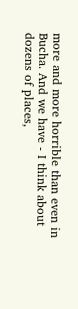more and more horrible than even in Bucha. And we have - I think about dozens of places,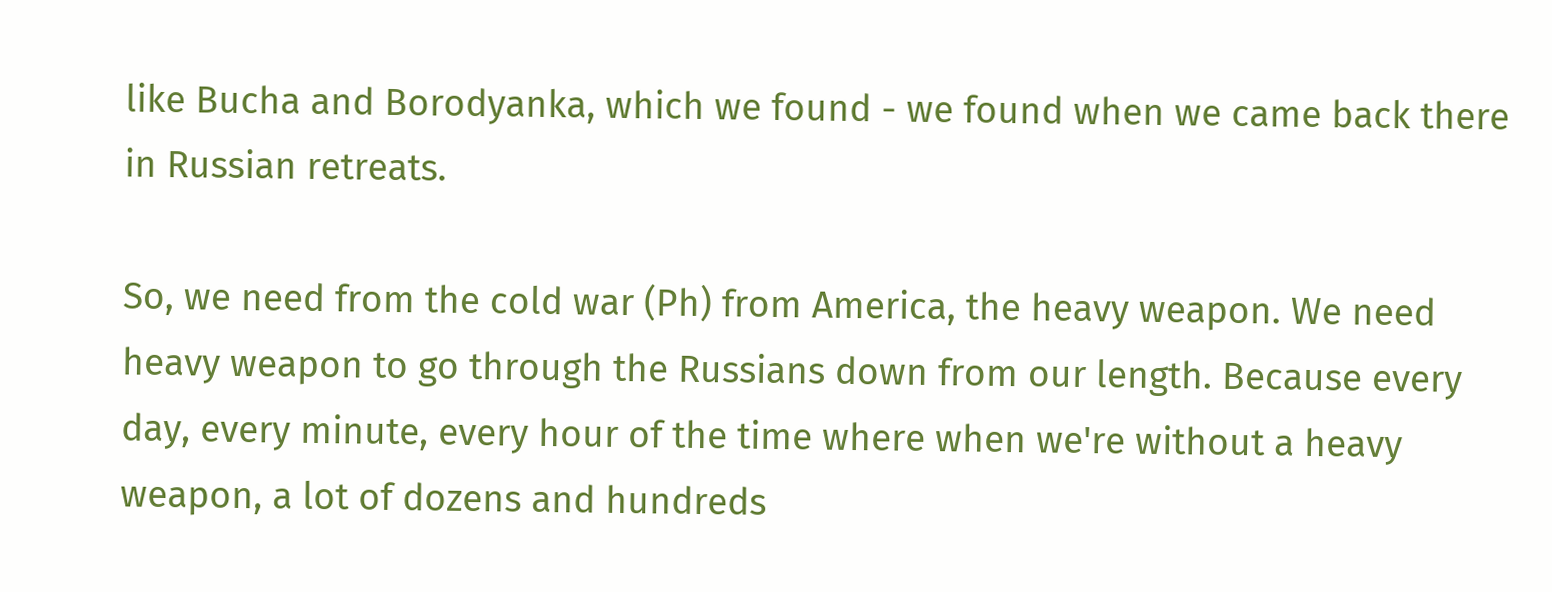like Bucha and Borodyanka, which we found - we found when we came back there in Russian retreats.

So, we need from the cold war (Ph) from America, the heavy weapon. We need heavy weapon to go through the Russians down from our length. Because every day, every minute, every hour of the time where when we're without a heavy weapon, a lot of dozens and hundreds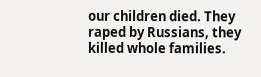our children died. They raped by Russians, they killed whole families.